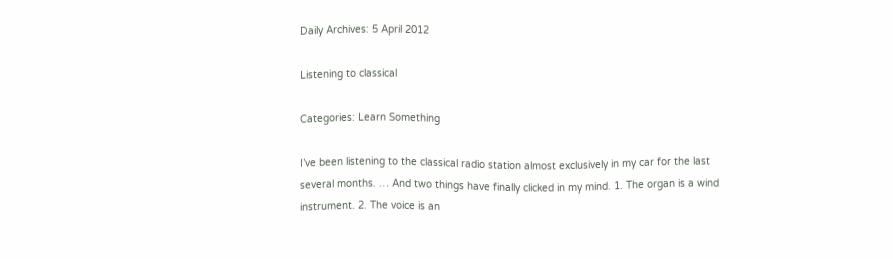Daily Archives: 5 April 2012

Listening to classical

Categories: Learn Something

I’ve been listening to the classical radio station almost exclusively in my car for the last several months. … And two things have finally clicked in my mind. 1. The organ is a wind instrument. 2. The voice is an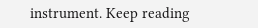instrument. Keep reading